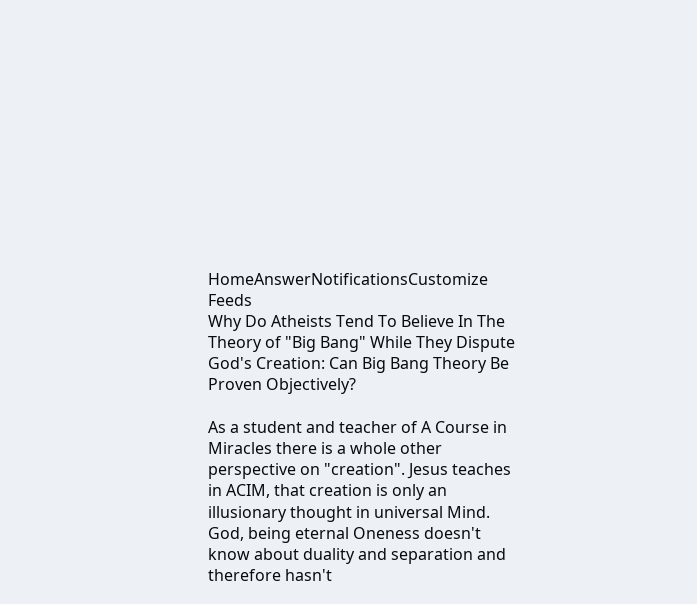HomeAnswerNotificationsCustomize Feeds
Why Do Atheists Tend To Believe In The Theory of "Big Bang" While They Dispute God's Creation: Can Big Bang Theory Be Proven Objectively?

As a student and teacher of A Course in Miracles there is a whole other perspective on "creation". Jesus teaches in ACIM, that creation is only an illusionary thought in universal Mind. God, being eternal Oneness doesn't know about duality and separation and therefore hasn't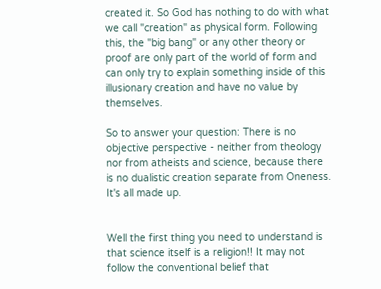created it. So God has nothing to do with what we call "creation" as physical form. Following this, the "big bang" or any other theory or proof are only part of the world of form and can only try to explain something inside of this illusionary creation and have no value by themselves.

So to answer your question: There is no objective perspective - neither from theology nor from atheists and science, because there is no dualistic creation separate from Oneness. It's all made up.


Well the first thing you need to understand is that science itself is a religion!! It may not follow the conventional belief that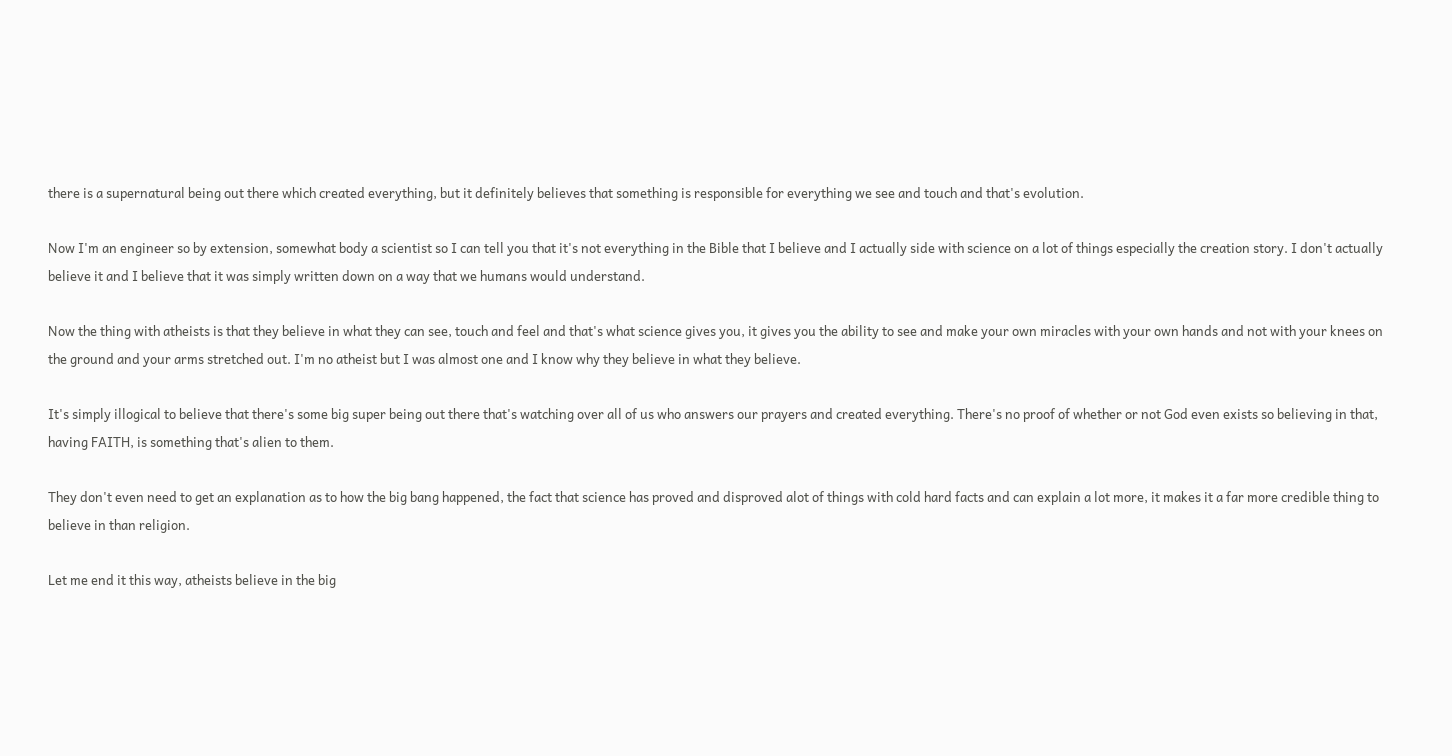there is a supernatural being out there which created everything, but it definitely believes that something is responsible for everything we see and touch and that's evolution.

Now I'm an engineer so by extension, somewhat body a scientist so I can tell you that it's not everything in the Bible that I believe and I actually side with science on a lot of things especially the creation story. I don't actually believe it and I believe that it was simply written down on a way that we humans would understand.

Now the thing with atheists is that they believe in what they can see, touch and feel and that's what science gives you, it gives you the ability to see and make your own miracles with your own hands and not with your knees on the ground and your arms stretched out. I'm no atheist but I was almost one and I know why they believe in what they believe.

It's simply illogical to believe that there's some big super being out there that's watching over all of us who answers our prayers and created everything. There's no proof of whether or not God even exists so believing in that, having FAITH, is something that's alien to them.

They don't even need to get an explanation as to how the big bang happened, the fact that science has proved and disproved alot of things with cold hard facts and can explain a lot more, it makes it a far more credible thing to believe in than religion.

Let me end it this way, atheists believe in the big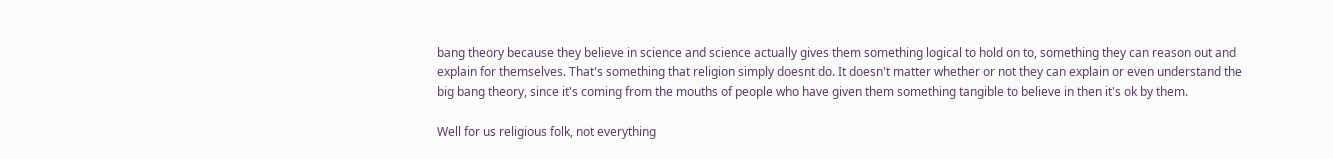bang theory because they believe in science and science actually gives them something logical to hold on to, something they can reason out and explain for themselves. That's something that religion simply doesnt do. It doesn't matter whether or not they can explain or even understand the big bang theory, since it's coming from the mouths of people who have given them something tangible to believe in then it's ok by them.

Well for us religious folk, not everything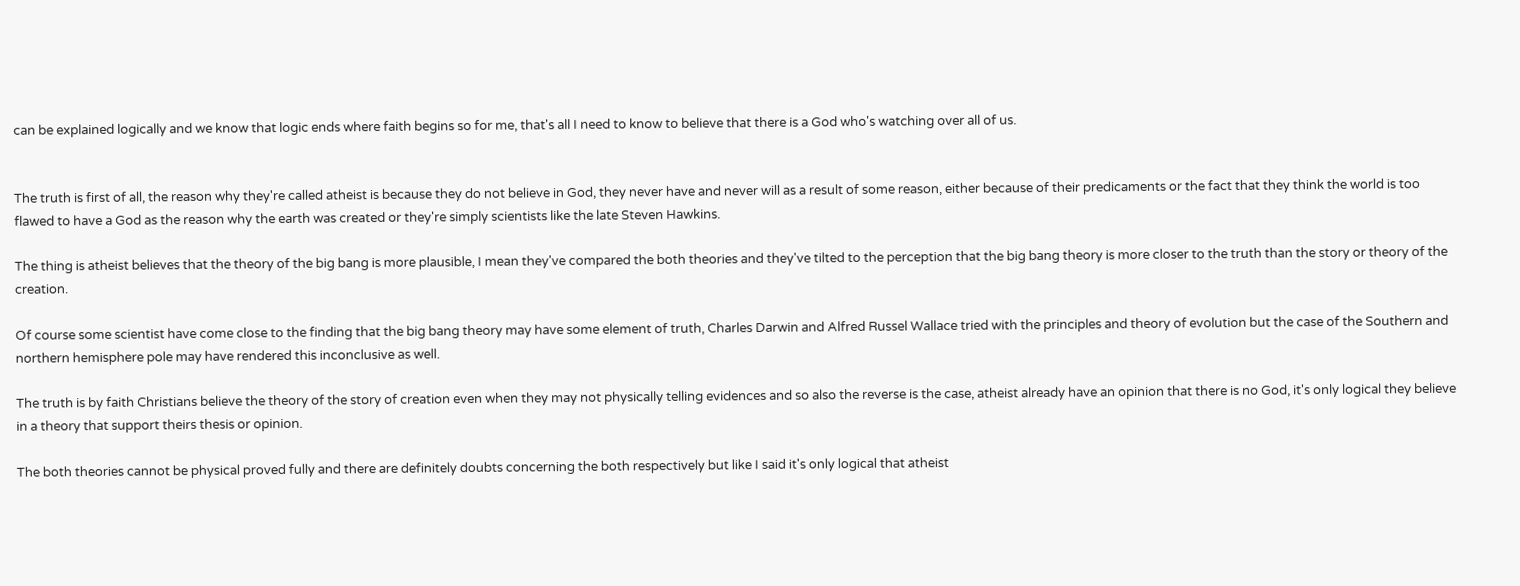can be explained logically and we know that logic ends where faith begins so for me, that's all I need to know to believe that there is a God who's watching over all of us.


The truth is first of all, the reason why they're called atheist is because they do not believe in God, they never have and never will as a result of some reason, either because of their predicaments or the fact that they think the world is too flawed to have a God as the reason why the earth was created or they're simply scientists like the late Steven Hawkins.

The thing is atheist believes that the theory of the big bang is more plausible, I mean they've compared the both theories and they've tilted to the perception that the big bang theory is more closer to the truth than the story or theory of the creation.

Of course some scientist have come close to the finding that the big bang theory may have some element of truth, Charles Darwin and Alfred Russel Wallace tried with the principles and theory of evolution but the case of the Southern and northern hemisphere pole may have rendered this inconclusive as well.

The truth is by faith Christians believe the theory of the story of creation even when they may not physically telling evidences and so also the reverse is the case, atheist already have an opinion that there is no God, it's only logical they believe in a theory that support theirs thesis or opinion.

The both theories cannot be physical proved fully and there are definitely doubts concerning the both respectively but like I said it's only logical that atheist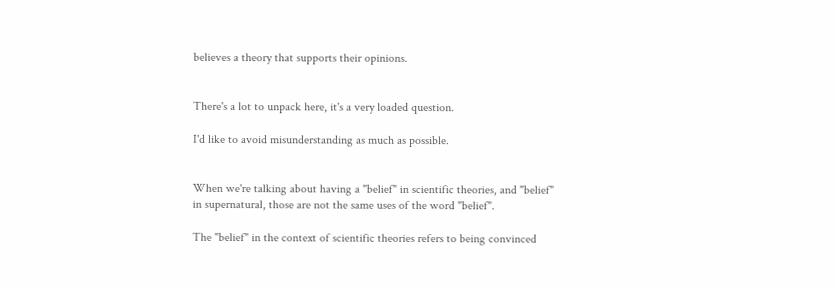believes a theory that supports their opinions.


There's a lot to unpack here, it's a very loaded question.

I'd like to avoid misunderstanding as much as possible.


When we're talking about having a "belief" in scientific theories, and "belief" in supernatural, those are not the same uses of the word "belief".

The "belief" in the context of scientific theories refers to being convinced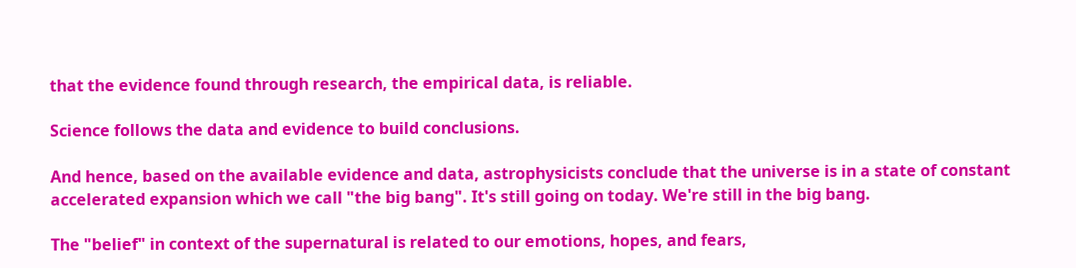that the evidence found through research, the empirical data, is reliable.

Science follows the data and evidence to build conclusions.

And hence, based on the available evidence and data, astrophysicists conclude that the universe is in a state of constant accelerated expansion which we call "the big bang". It's still going on today. We're still in the big bang.

The "belief" in context of the supernatural is related to our emotions, hopes, and fears,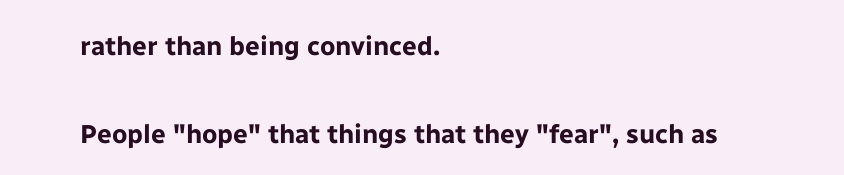rather than being convinced.

People "hope" that things that they "fear", such as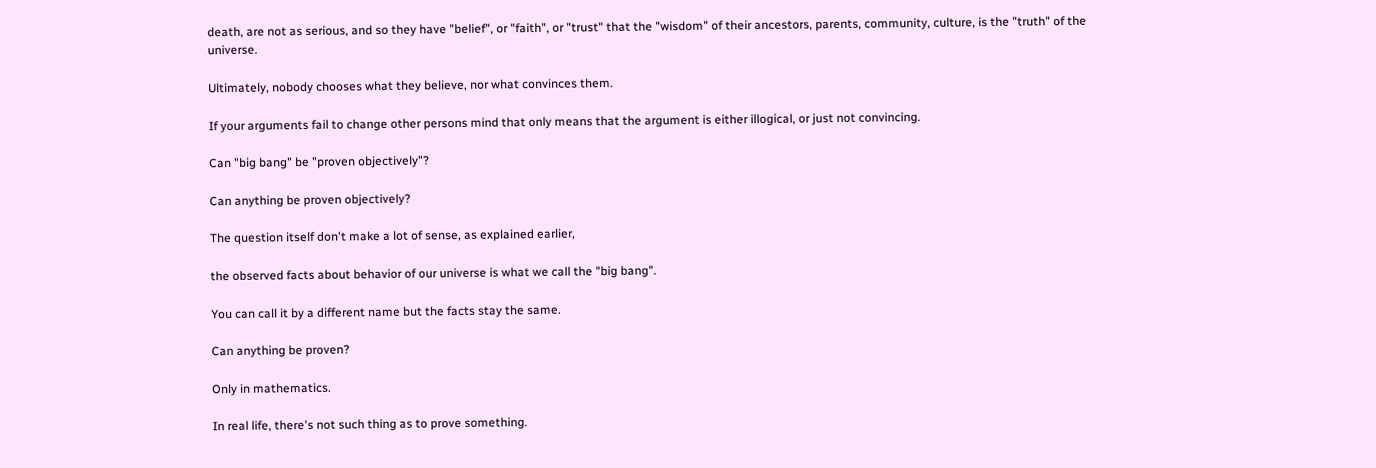death, are not as serious, and so they have "belief", or "faith", or "trust" that the "wisdom" of their ancestors, parents, community, culture, is the "truth" of the universe.

Ultimately, nobody chooses what they believe, nor what convinces them.

If your arguments fail to change other persons mind that only means that the argument is either illogical, or just not convincing.

Can "big bang" be "proven objectively"?

Can anything be proven objectively?

The question itself don't make a lot of sense, as explained earlier,

the observed facts about behavior of our universe is what we call the "big bang".

You can call it by a different name but the facts stay the same.

Can anything be proven?

Only in mathematics.

In real life, there's not such thing as to prove something.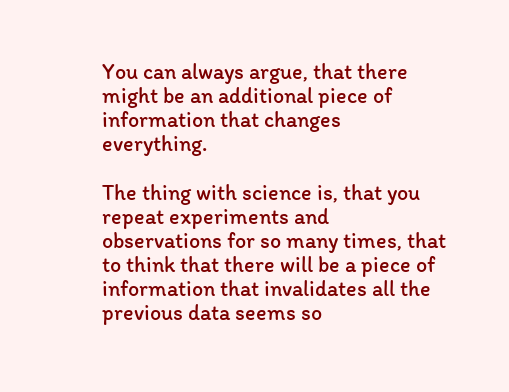You can always argue, that there might be an additional piece of information that changes everything.

The thing with science is, that you repeat experiments and observations for so many times, that to think that there will be a piece of information that invalidates all the previous data seems so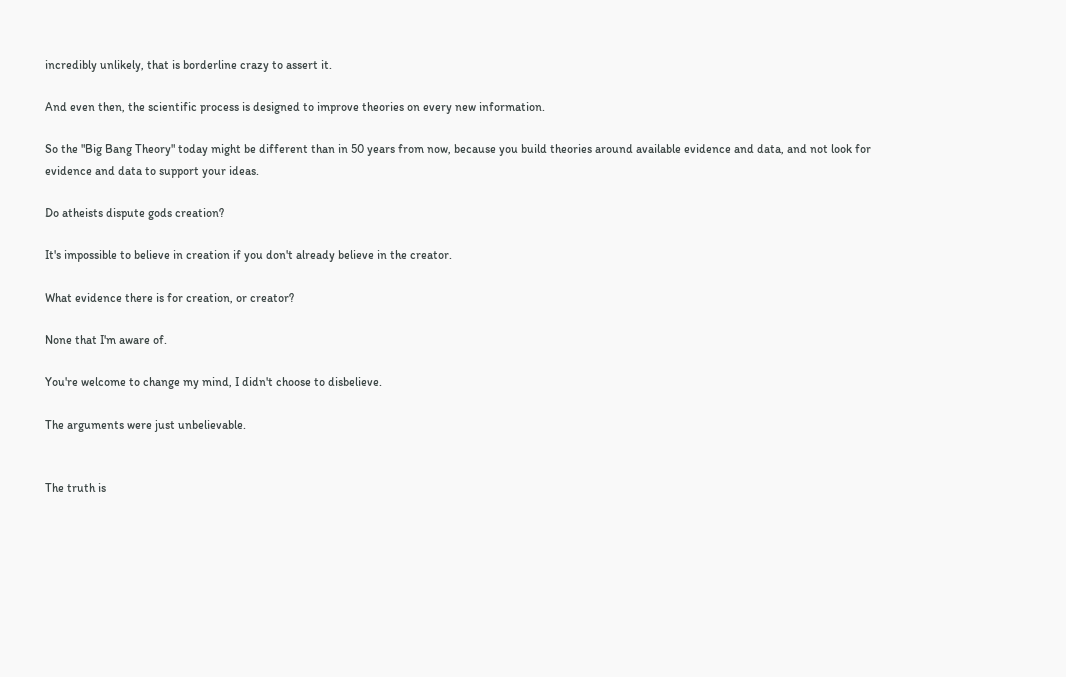incredibly unlikely, that is borderline crazy to assert it.

And even then, the scientific process is designed to improve theories on every new information.

So the "Big Bang Theory" today might be different than in 50 years from now, because you build theories around available evidence and data, and not look for evidence and data to support your ideas.

Do atheists dispute gods creation?

It's impossible to believe in creation if you don't already believe in the creator.

What evidence there is for creation, or creator?

None that I'm aware of.

You're welcome to change my mind, I didn't choose to disbelieve.

The arguments were just unbelievable.


The truth is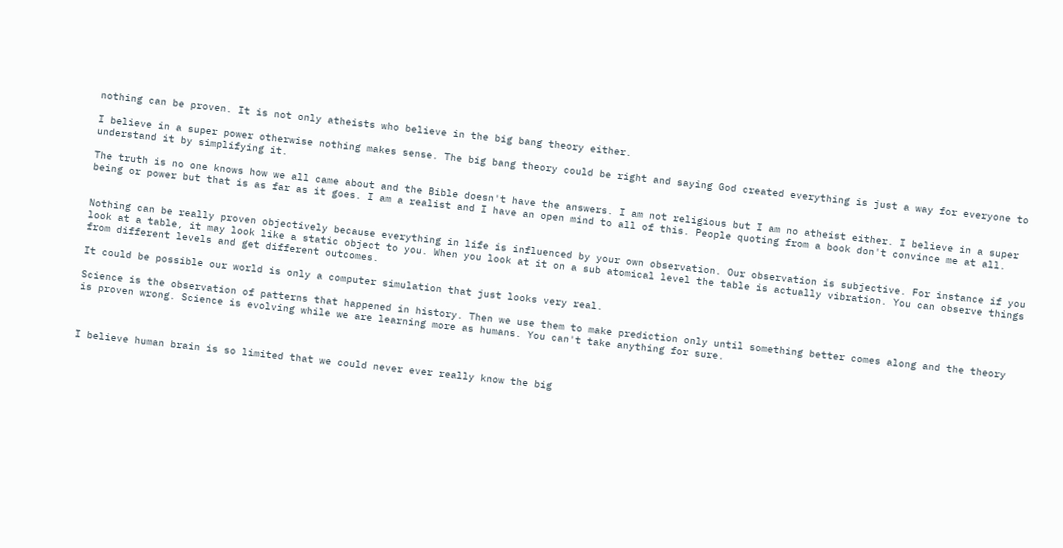nothing can be proven. It is not only atheists who believe in the big bang theory either.

I believe in a super power otherwise nothing makes sense. The big bang theory could be right and saying God created everything is just a way for everyone to understand it by simplifying it.

The truth is no one knows how we all came about and the Bible doesn't have the answers. I am not religious but I am no atheist either. I believe in a super being or power but that is as far as it goes. I am a realist and I have an open mind to all of this. People quoting from a book don't convince me at all.


Nothing can be really proven objectively because everything in life is influenced by your own observation. Our observation is subjective. For instance if you look at a table, it may look like a static object to you. When you look at it on a sub atomical level the table is actually vibration. You can observe things from different levels and get different outcomes.

It could be possible our world is only a computer simulation that just looks very real.

Science is the observation of patterns that happened in history. Then we use them to make prediction only until something better comes along and the theory is proven wrong. Science is evolving while we are learning more as humans. You can't take anything for sure.



I believe human brain is so limited that we could never ever really know the big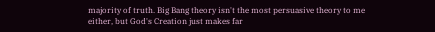majority of truth. Big Bang theory isn't the most persuasive theory to me either, but God's Creation just makes far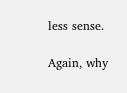less sense.

Again, why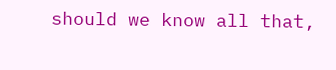should we know all that,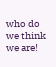who do we think we are!